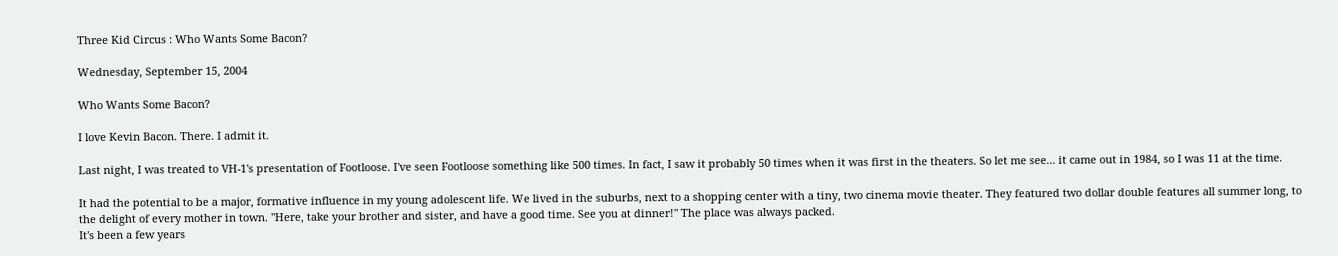Three Kid Circus : Who Wants Some Bacon?

Wednesday, September 15, 2004

Who Wants Some Bacon?

I love Kevin Bacon. There. I admit it.

Last night, I was treated to VH-1's presentation of Footloose. I've seen Footloose something like 500 times. In fact, I saw it probably 50 times when it was first in the theaters. So let me see... it came out in 1984, so I was 11 at the time.

It had the potential to be a major, formative influence in my young adolescent life. We lived in the suburbs, next to a shopping center with a tiny, two cinema movie theater. They featured two dollar double features all summer long, to the delight of every mother in town. "Here, take your brother and sister, and have a good time. See you at dinner!" The place was always packed.
It's been a few years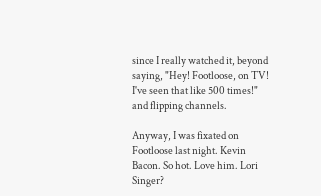since I really watched it, beyond saying, "Hey! Footloose, on TV! I've seen that like 500 times!" and flipping channels.

Anyway, I was fixated on Footloose last night. Kevin Bacon. So hot. Love him. Lori Singer?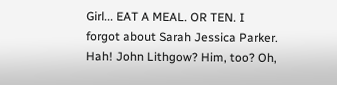Girl... EAT A MEAL. OR TEN. I forgot about Sarah Jessica Parker. Hah! John Lithgow? Him, too? Oh,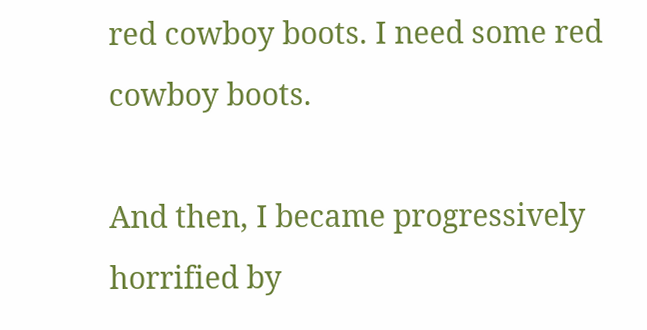red cowboy boots. I need some red cowboy boots.

And then, I became progressively horrified by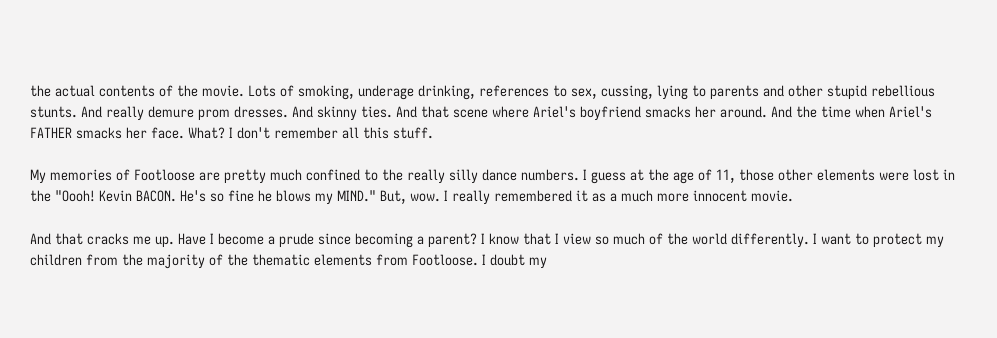the actual contents of the movie. Lots of smoking, underage drinking, references to sex, cussing, lying to parents and other stupid rebellious stunts. And really demure prom dresses. And skinny ties. And that scene where Ariel's boyfriend smacks her around. And the time when Ariel's FATHER smacks her face. What? I don't remember all this stuff.

My memories of Footloose are pretty much confined to the really silly dance numbers. I guess at the age of 11, those other elements were lost in the "Oooh! Kevin BACON. He's so fine he blows my MIND." But, wow. I really remembered it as a much more innocent movie.

And that cracks me up. Have I become a prude since becoming a parent? I know that I view so much of the world differently. I want to protect my children from the majority of the thematic elements from Footloose. I doubt my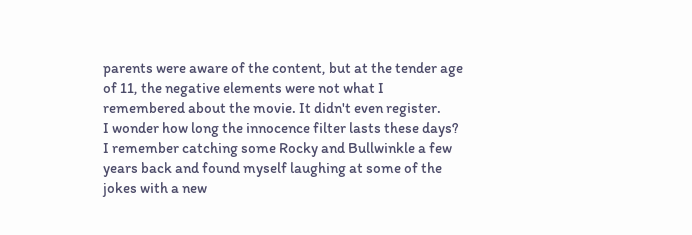parents were aware of the content, but at the tender age of 11, the negative elements were not what I remembered about the movie. It didn't even register.
I wonder how long the innocence filter lasts these days? I remember catching some Rocky and Bullwinkle a few years back and found myself laughing at some of the jokes with a new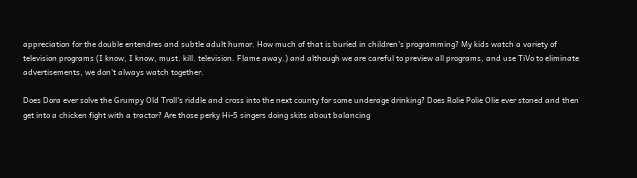appreciation for the double entendres and subtle adult humor. How much of that is buried in children's programming? My kids watch a variety of television programs (I know, I know, must. kill. television. Flame away.) and although we are careful to preview all programs, and use TiVo to eliminate advertisements, we don't always watch together.

Does Dora ever solve the Grumpy Old Troll's riddle and cross into the next county for some underage drinking? Does Rolie Polie Olie ever stoned and then get into a chicken fight with a tractor? Are those perky Hi-5 singers doing skits about balancing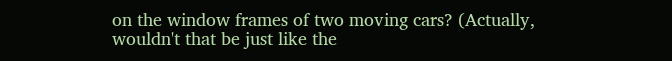on the window frames of two moving cars? (Actually, wouldn't that be just like the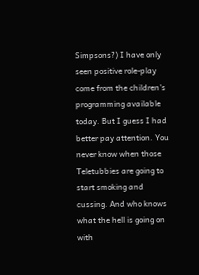Simpsons?) I have only seen positive role-play come from the children's programming available today. But I guess I had better pay attention. You never know when those Teletubbies are going to start smoking and cussing. And who knows what the hell is going on with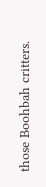those Boohbah critters.